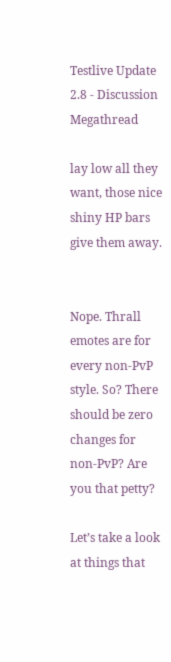Testlive Update 2.8 - Discussion Megathread

lay low all they want, those nice shiny HP bars give them away.


Nope. Thrall emotes are for every non-PvP style. So? There should be zero changes for non-PvP? Are you that petty?

Let’s take a look at things that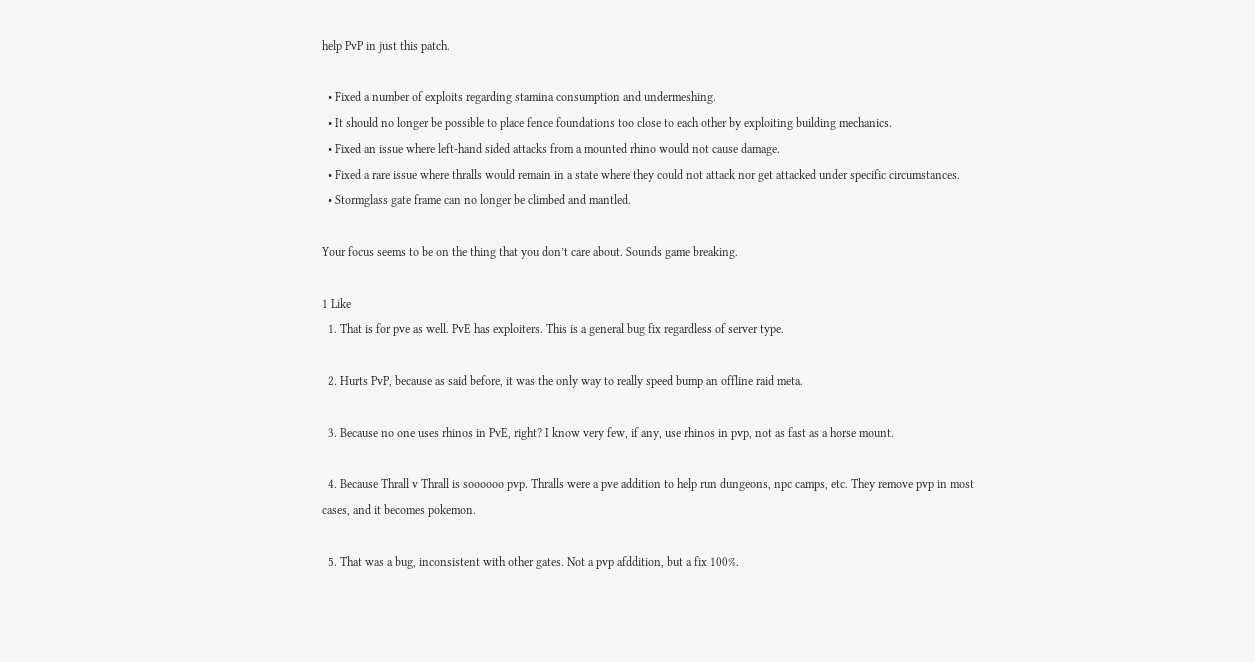help PvP in just this patch.

  • Fixed a number of exploits regarding stamina consumption and undermeshing.
  • It should no longer be possible to place fence foundations too close to each other by exploiting building mechanics.
  • Fixed an issue where left-hand sided attacks from a mounted rhino would not cause damage.
  • Fixed a rare issue where thralls would remain in a state where they could not attack nor get attacked under specific circumstances.
  • Stormglass gate frame can no longer be climbed and mantled.

Your focus seems to be on the thing that you don’t care about. Sounds game breaking.

1 Like
  1. That is for pve as well. PvE has exploiters. This is a general bug fix regardless of server type.

  2. Hurts PvP, because as said before, it was the only way to really speed bump an offline raid meta.

  3. Because no one uses rhinos in PvE, right? I know very few, if any, use rhinos in pvp, not as fast as a horse mount.

  4. Because Thrall v Thrall is soooooo pvp. Thralls were a pve addition to help run dungeons, npc camps, etc. They remove pvp in most cases, and it becomes pokemon.

  5. That was a bug, inconsistent with other gates. Not a pvp afddition, but a fix 100%.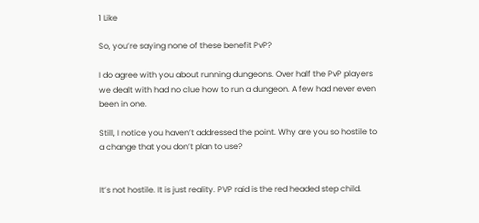1 Like

So, you’re saying none of these benefit PvP?

I do agree with you about running dungeons. Over half the PvP players we dealt with had no clue how to run a dungeon. A few had never even been in one.

Still, I notice you haven’t addressed the point. Why are you so hostile to a change that you don’t plan to use?


It’s not hostile. It is just reality. PVP raid is the red headed step child.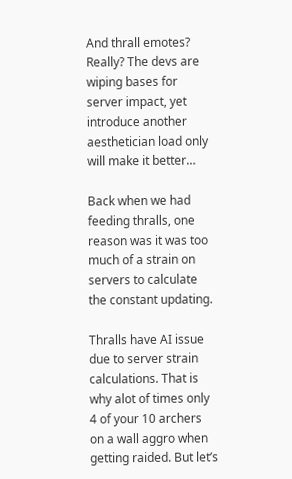And thrall emotes? Really? The devs are wiping bases for server impact, yet introduce another aesthetician load only will make it better…

Back when we had feeding thralls, one reason was it was too much of a strain on servers to calculate the constant updating.

Thralls have AI issue due to server strain calculations. That is why alot of times only 4 of your 10 archers on a wall aggro when getting raided. But let’s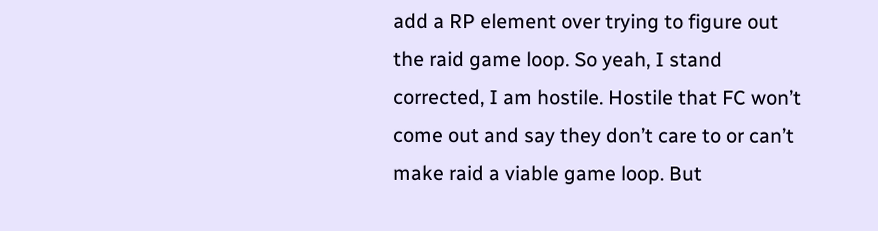add a RP element over trying to figure out the raid game loop. So yeah, I stand corrected, I am hostile. Hostile that FC won’t come out and say they don’t care to or can’t make raid a viable game loop. But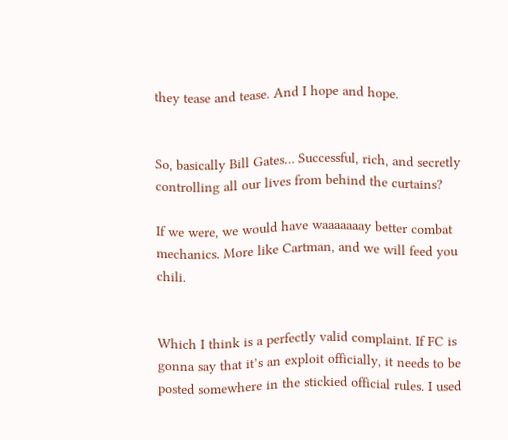they tease and tease. And I hope and hope.


So, basically Bill Gates… Successful, rich, and secretly controlling all our lives from behind the curtains?

If we were, we would have waaaaaaay better combat mechanics. More like Cartman, and we will feed you chili.


Which I think is a perfectly valid complaint. If FC is gonna say that it’s an exploit officially, it needs to be posted somewhere in the stickied official rules. I used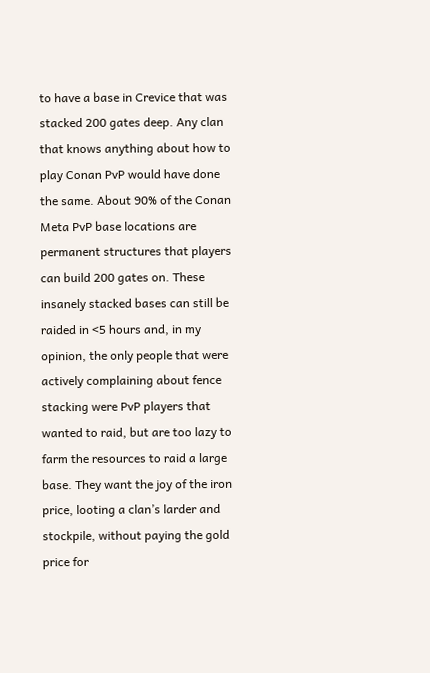to have a base in Crevice that was stacked 200 gates deep. Any clan that knows anything about how to play Conan PvP would have done the same. About 90% of the Conan Meta PvP base locations are permanent structures that players can build 200 gates on. These insanely stacked bases can still be raided in <5 hours and, in my opinion, the only people that were actively complaining about fence stacking were PvP players that wanted to raid, but are too lazy to farm the resources to raid a large base. They want the joy of the iron price, looting a clan’s larder and stockpile, without paying the gold price for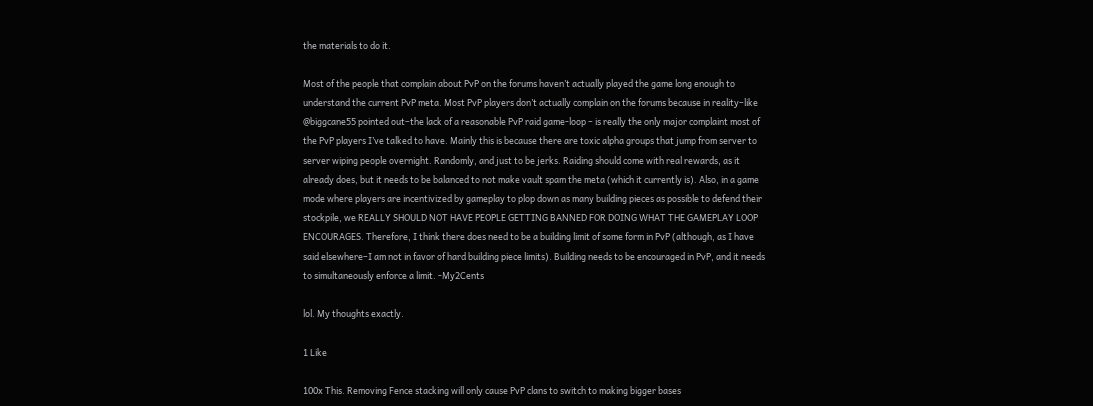the materials to do it.

Most of the people that complain about PvP on the forums haven’t actually played the game long enough to understand the current PvP meta. Most PvP players don’t actually complain on the forums because in reality–like @biggcane55 pointed out–the lack of a reasonable PvP raid game-loop – is really the only major complaint most of the PvP players I’ve talked to have. Mainly this is because there are toxic alpha groups that jump from server to server wiping people overnight. Randomly, and just to be jerks. Raiding should come with real rewards, as it already does, but it needs to be balanced to not make vault spam the meta (which it currently is). Also, in a game mode where players are incentivized by gameplay to plop down as many building pieces as possible to defend their stockpile, we REALLY SHOULD NOT HAVE PEOPLE GETTING BANNED FOR DOING WHAT THE GAMEPLAY LOOP ENCOURAGES. Therefore, I think there does need to be a building limit of some form in PvP (although, as I have said elsewhere–I am not in favor of hard building piece limits). Building needs to be encouraged in PvP, and it needs to simultaneously enforce a limit. -My2Cents

lol. My thoughts exactly.

1 Like

100x This. Removing Fence stacking will only cause PvP clans to switch to making bigger bases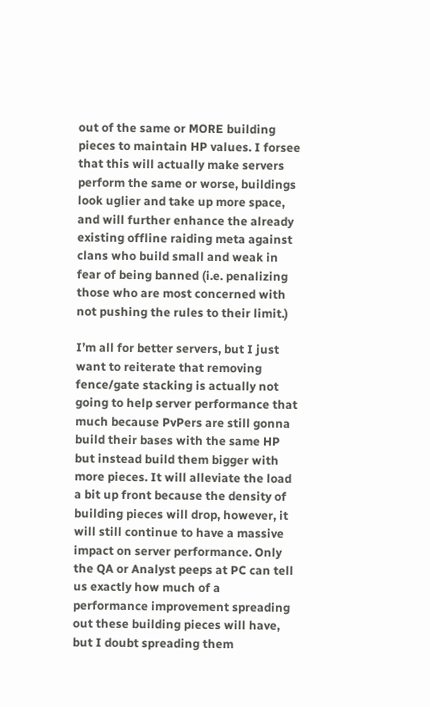out of the same or MORE building pieces to maintain HP values. I forsee that this will actually make servers perform the same or worse, buildings look uglier and take up more space, and will further enhance the already existing offline raiding meta against clans who build small and weak in fear of being banned (i.e. penalizing those who are most concerned with not pushing the rules to their limit.)

I’m all for better servers, but I just want to reiterate that removing fence/gate stacking is actually not going to help server performance that much because PvPers are still gonna build their bases with the same HP but instead build them bigger with more pieces. It will alleviate the load a bit up front because the density of building pieces will drop, however, it will still continue to have a massive impact on server performance. Only the QA or Analyst peeps at PC can tell us exactly how much of a performance improvement spreading out these building pieces will have, but I doubt spreading them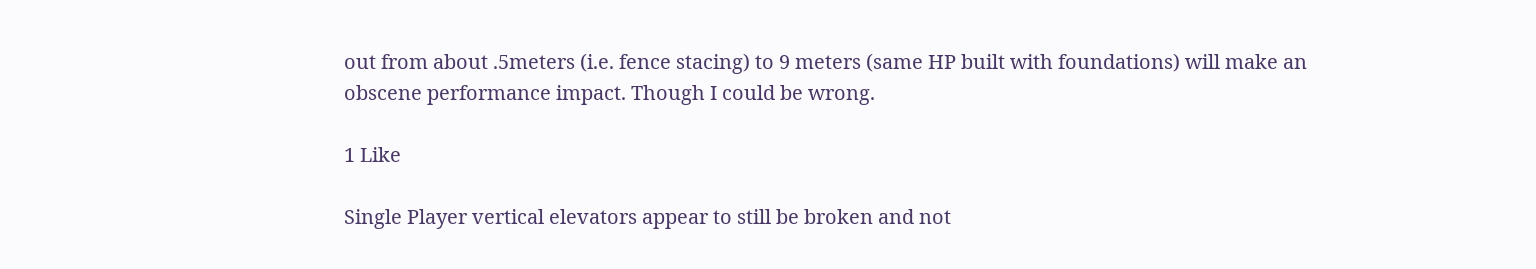out from about .5meters (i.e. fence stacing) to 9 meters (same HP built with foundations) will make an obscene performance impact. Though I could be wrong.

1 Like

Single Player vertical elevators appear to still be broken and not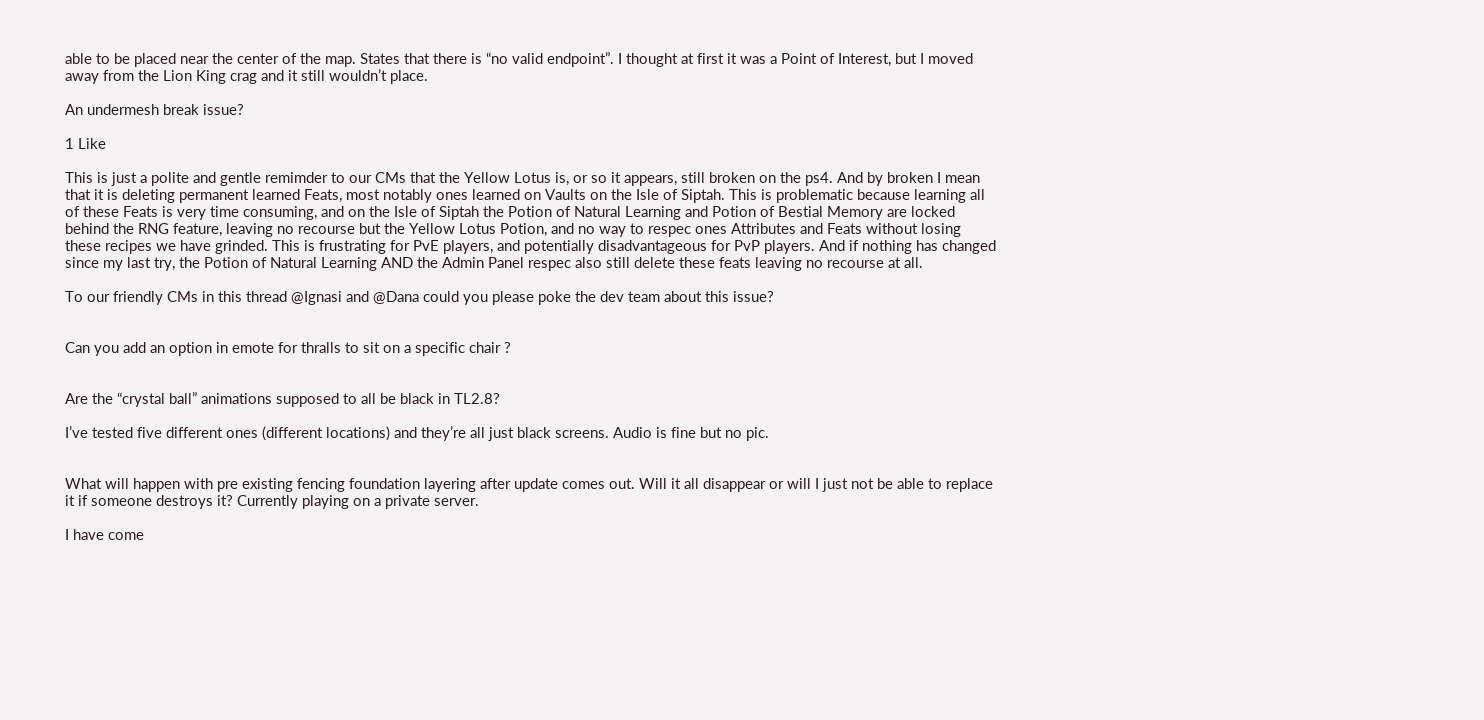able to be placed near the center of the map. States that there is “no valid endpoint”. I thought at first it was a Point of Interest, but I moved away from the Lion King crag and it still wouldn’t place.

An undermesh break issue?

1 Like

This is just a polite and gentle remimder to our CMs that the Yellow Lotus is, or so it appears, still broken on the ps4. And by broken I mean that it is deleting permanent learned Feats, most notably ones learned on Vaults on the Isle of Siptah. This is problematic because learning all of these Feats is very time consuming, and on the Isle of Siptah the Potion of Natural Learning and Potion of Bestial Memory are locked behind the RNG feature, leaving no recourse but the Yellow Lotus Potion, and no way to respec ones Attributes and Feats without losing these recipes we have grinded. This is frustrating for PvE players, and potentially disadvantageous for PvP players. And if nothing has changed since my last try, the Potion of Natural Learning AND the Admin Panel respec also still delete these feats leaving no recourse at all.

To our friendly CMs in this thread @Ignasi and @Dana could you please poke the dev team about this issue?


Can you add an option in emote for thralls to sit on a specific chair ?


Are the “crystal ball” animations supposed to all be black in TL2.8?

I’ve tested five different ones (different locations) and they’re all just black screens. Audio is fine but no pic.


What will happen with pre existing fencing foundation layering after update comes out. Will it all disappear or will I just not be able to replace it if someone destroys it? Currently playing on a private server.

I have come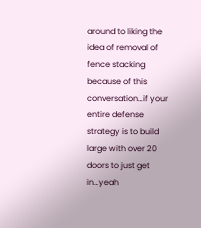around to liking the idea of removal of fence stacking because of this conversation…if your entire defense strategy is to build large with over 20 doors to just get in…yeah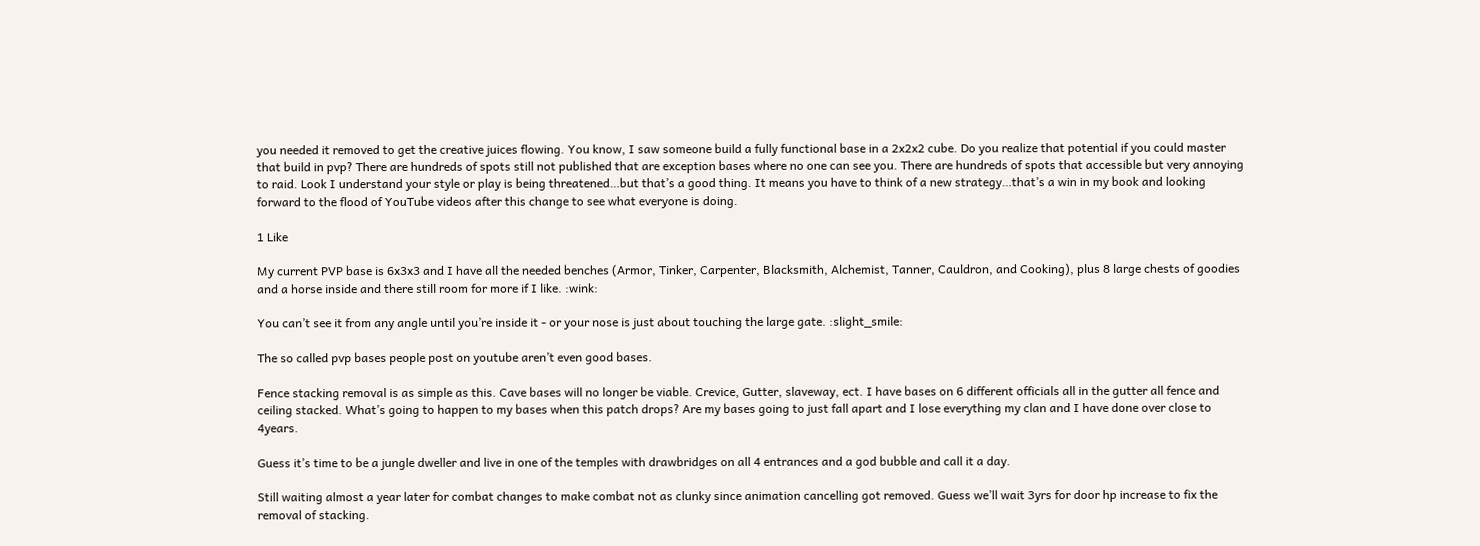you needed it removed to get the creative juices flowing. You know, I saw someone build a fully functional base in a 2x2x2 cube. Do you realize that potential if you could master that build in pvp? There are hundreds of spots still not published that are exception bases where no one can see you. There are hundreds of spots that accessible but very annoying to raid. Look I understand your style or play is being threatened…but that’s a good thing. It means you have to think of a new strategy…that’s a win in my book and looking forward to the flood of YouTube videos after this change to see what everyone is doing.

1 Like

My current PVP base is 6x3x3 and I have all the needed benches (Armor, Tinker, Carpenter, Blacksmith, Alchemist, Tanner, Cauldron, and Cooking), plus 8 large chests of goodies and a horse inside and there still room for more if I like. :wink:

You can’t see it from any angle until you’re inside it - or your nose is just about touching the large gate. :slight_smile:

The so called pvp bases people post on youtube aren’t even good bases.

Fence stacking removal is as simple as this. Cave bases will no longer be viable. Crevice, Gutter, slaveway, ect. I have bases on 6 different officials all in the gutter all fence and ceiling stacked. What’s going to happen to my bases when this patch drops? Are my bases going to just fall apart and I lose everything my clan and I have done over close to 4years.

Guess it’s time to be a jungle dweller and live in one of the temples with drawbridges on all 4 entrances and a god bubble and call it a day.

Still waiting almost a year later for combat changes to make combat not as clunky since animation cancelling got removed. Guess we’ll wait 3yrs for door hp increase to fix the removal of stacking.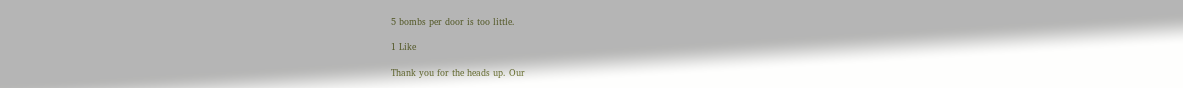5 bombs per door is too little.

1 Like

Thank you for the heads up. Our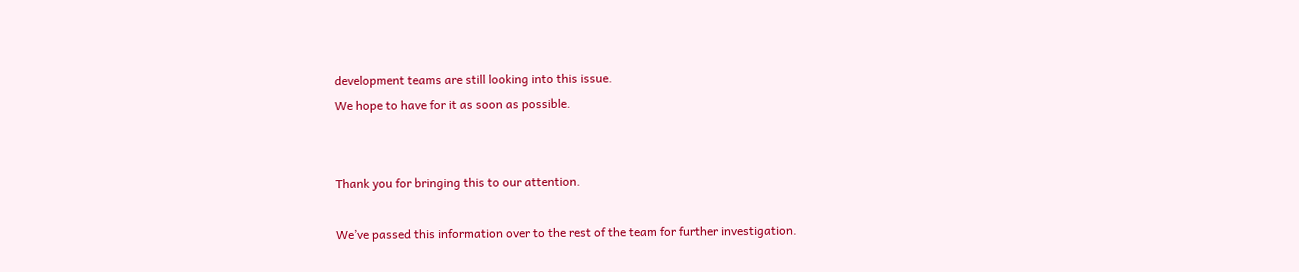development teams are still looking into this issue.
We hope to have for it as soon as possible.


Thank you for bringing this to our attention.

We’ve passed this information over to the rest of the team for further investigation.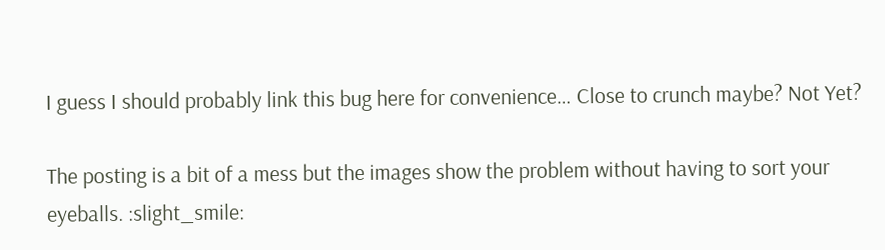I guess I should probably link this bug here for convenience… Close to crunch maybe? Not Yet?

The posting is a bit of a mess but the images show the problem without having to sort your eyeballs. :slight_smile: